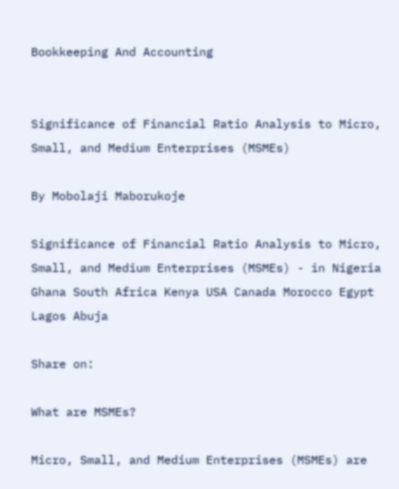Bookkeeping And Accounting


Significance of Financial Ratio Analysis to Micro, Small, and Medium Enterprises (MSMEs)

By Mobolaji Maborukoje

Significance of Financial Ratio Analysis to Micro, Small, and Medium Enterprises (MSMEs) - in Nigeria Ghana South Africa Kenya USA Canada Morocco Egypt Lagos Abuja

Share on:

What are MSMEs?

Micro, Small, and Medium Enterprises (MSMEs) are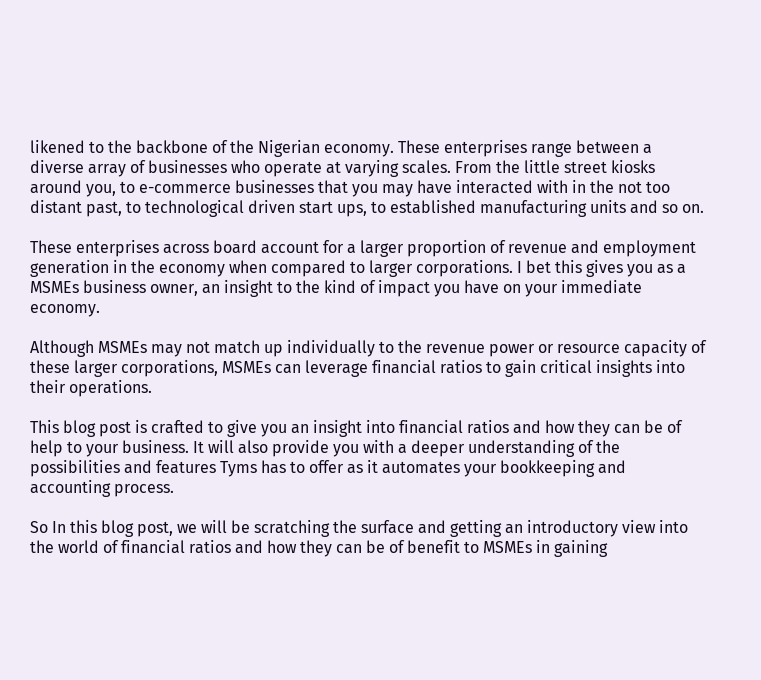likened to the backbone of the Nigerian economy. These enterprises range between a diverse array of businesses who operate at varying scales. From the little street kiosks around you, to e-commerce businesses that you may have interacted with in the not too distant past, to technological driven start ups, to established manufacturing units and so on.

These enterprises across board account for a larger proportion of revenue and employment generation in the economy when compared to larger corporations. I bet this gives you as a MSMEs business owner, an insight to the kind of impact you have on your immediate economy.

Although MSMEs may not match up individually to the revenue power or resource capacity of these larger corporations, MSMEs can leverage financial ratios to gain critical insights into their operations.

This blog post is crafted to give you an insight into financial ratios and how they can be of help to your business. It will also provide you with a deeper understanding of the possibilities and features Tyms has to offer as it automates your bookkeeping and accounting process.

So In this blog post, we will be scratching the surface and getting an introductory view into the world of financial ratios and how they can be of benefit to MSMEs in gaining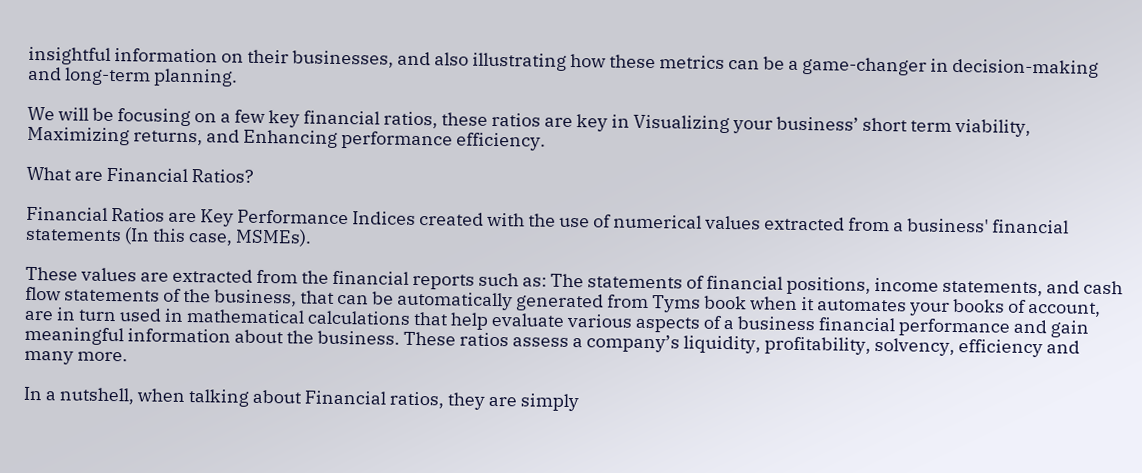insightful information on their businesses, and also illustrating how these metrics can be a game-changer in decision-making and long-term planning.

We will be focusing on a few key financial ratios, these ratios are key in Visualizing your business’ short term viability, Maximizing returns, and Enhancing performance efficiency.

What are Financial Ratios?

Financial Ratios are Key Performance Indices created with the use of numerical values extracted from a business' financial statements (In this case, MSMEs).

These values are extracted from the financial reports such as: The statements of financial positions, income statements, and cash flow statements of the business, that can be automatically generated from Tyms book when it automates your books of account, are in turn used in mathematical calculations that help evaluate various aspects of a business financial performance and gain meaningful information about the business. These ratios assess a company’s liquidity, profitability, solvency, efficiency and many more.

In a nutshell, when talking about Financial ratios, they are simply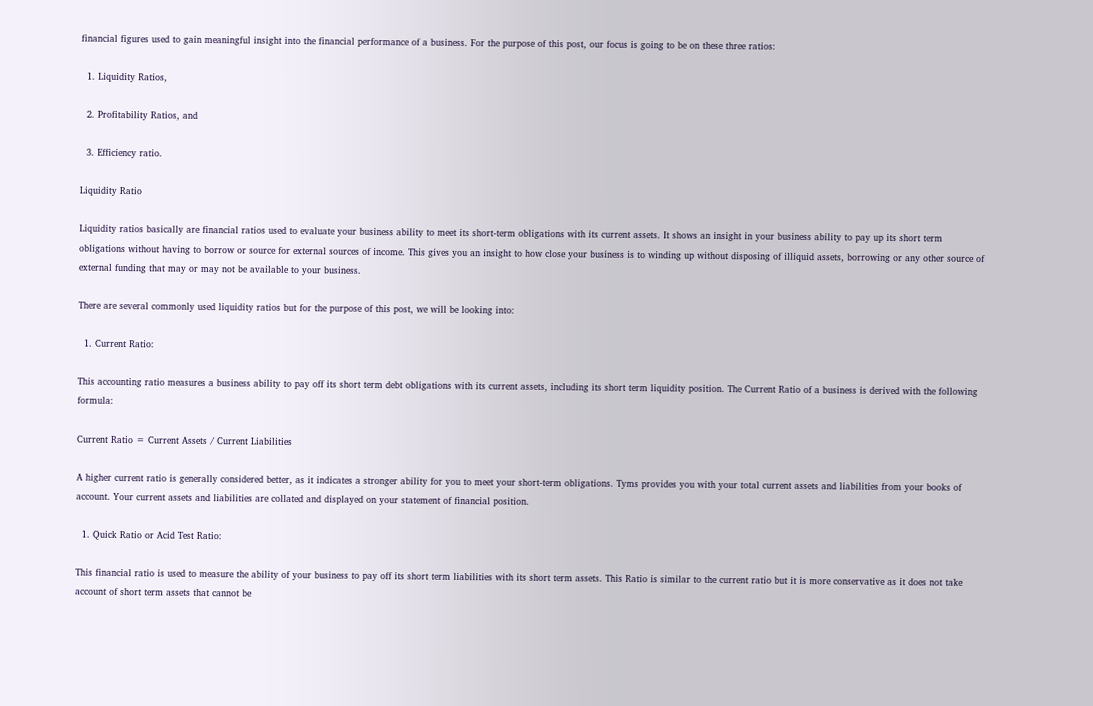financial figures used to gain meaningful insight into the financial performance of a business. For the purpose of this post, our focus is going to be on these three ratios:

  1. Liquidity Ratios,

  2. Profitability Ratios, and

  3. Efficiency ratio.

Liquidity Ratio

Liquidity ratios basically are financial ratios used to evaluate your business ability to meet its short-term obligations with its current assets. It shows an insight in your business ability to pay up its short term obligations without having to borrow or source for external sources of income. This gives you an insight to how close your business is to winding up without disposing of illiquid assets, borrowing or any other source of external funding that may or may not be available to your business.

There are several commonly used liquidity ratios but for the purpose of this post, we will be looking into:

  1. Current Ratio:

This accounting ratio measures a business ability to pay off its short term debt obligations with its current assets, including its short term liquidity position. The Current Ratio of a business is derived with the following formula:

Current Ratio = Current Assets / Current Liabilities

A higher current ratio is generally considered better, as it indicates a stronger ability for you to meet your short-term obligations. Tyms provides you with your total current assets and liabilities from your books of account. Your current assets and liabilities are collated and displayed on your statement of financial position.

  1. Quick Ratio or Acid Test Ratio:

This financial ratio is used to measure the ability of your business to pay off its short term liabilities with its short term assets. This Ratio is similar to the current ratio but it is more conservative as it does not take account of short term assets that cannot be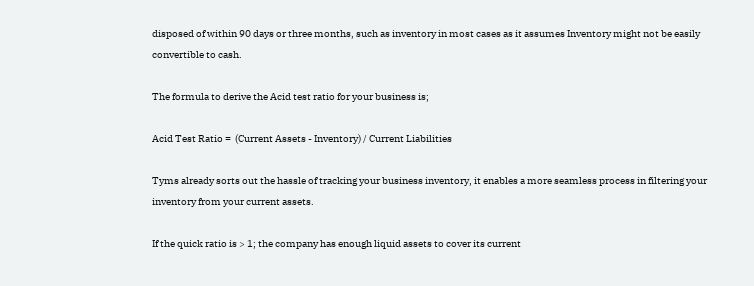disposed of within 90 days or three months, such as inventory in most cases as it assumes Inventory might not be easily convertible to cash.

The formula to derive the Acid test ratio for your business is;

Acid Test Ratio =  (Current Assets - Inventory) / Current Liabilities

Tyms already sorts out the hassle of tracking your business inventory, it enables a more seamless process in filtering your inventory from your current assets.

If the quick ratio is > 1; the company has enough liquid assets to cover its current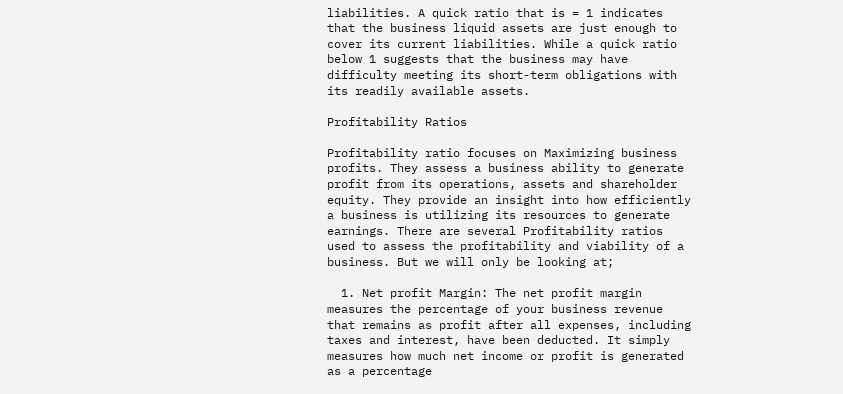liabilities. A quick ratio that is = 1 indicates that the business liquid assets are just enough to cover its current liabilities. While a quick ratio below 1 suggests that the business may have difficulty meeting its short-term obligations with its readily available assets.

Profitability Ratios

Profitability ratio focuses on Maximizing business profits. They assess a business ability to generate profit from its operations, assets and shareholder equity. They provide an insight into how efficiently a business is utilizing its resources to generate earnings. There are several Profitability ratios used to assess the profitability and viability of a business. But we will only be looking at;

  1. Net profit Margin: The net profit margin measures the percentage of your business revenue that remains as profit after all expenses, including taxes and interest, have been deducted. It simply measures how much net income or profit is generated as a percentage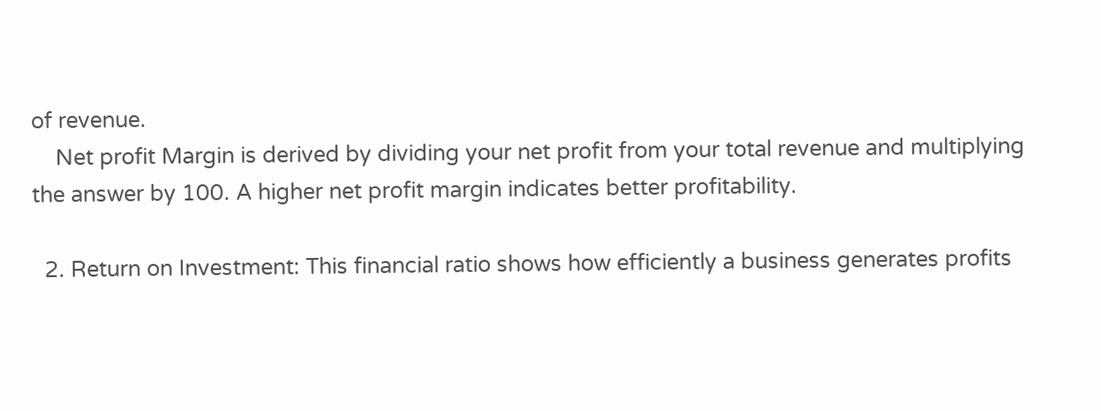of revenue.
    Net profit Margin is derived by dividing your net profit from your total revenue and multiplying the answer by 100. A higher net profit margin indicates better profitability.

  2. Return on Investment: This financial ratio shows how efficiently a business generates profits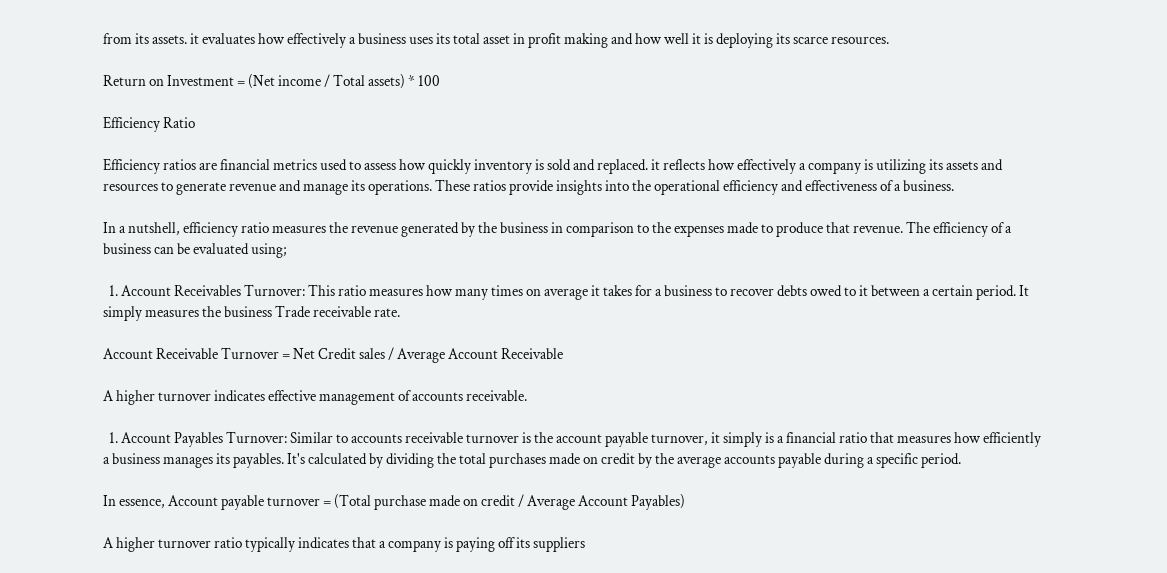from its assets. it evaluates how effectively a business uses its total asset in profit making and how well it is deploying its scarce resources.

Return on Investment = (Net income / Total assets) * 100

Efficiency Ratio

Efficiency ratios are financial metrics used to assess how quickly inventory is sold and replaced. it reflects how effectively a company is utilizing its assets and resources to generate revenue and manage its operations. These ratios provide insights into the operational efficiency and effectiveness of a business.

In a nutshell, efficiency ratio measures the revenue generated by the business in comparison to the expenses made to produce that revenue. The efficiency of a business can be evaluated using;

  1. Account Receivables Turnover: This ratio measures how many times on average it takes for a business to recover debts owed to it between a certain period. It simply measures the business Trade receivable rate.

Account Receivable Turnover = Net Credit sales / Average Account Receivable

A higher turnover indicates effective management of accounts receivable.

  1. Account Payables Turnover: Similar to accounts receivable turnover is the account payable turnover, it simply is a financial ratio that measures how efficiently a business manages its payables. It's calculated by dividing the total purchases made on credit by the average accounts payable during a specific period.

In essence, Account payable turnover = (Total purchase made on credit / Average Account Payables)

A higher turnover ratio typically indicates that a company is paying off its suppliers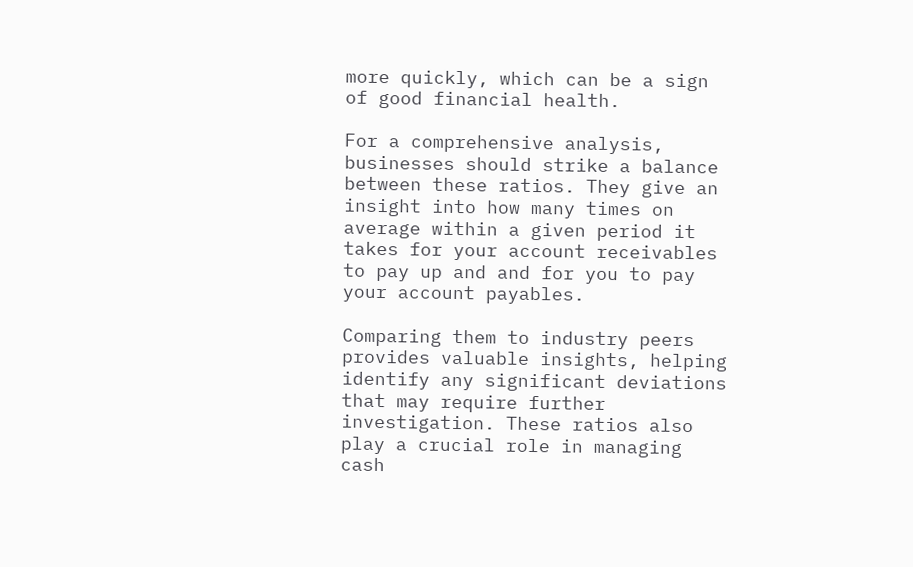more quickly, which can be a sign of good financial health.

For a comprehensive analysis, businesses should strike a balance between these ratios. They give an insight into how many times on average within a given period it takes for your account receivables to pay up and and for you to pay your account payables.

Comparing them to industry peers provides valuable insights, helping identify any significant deviations that may require further investigation. These ratios also play a crucial role in managing cash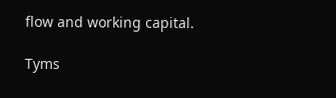flow and working capital.

Tyms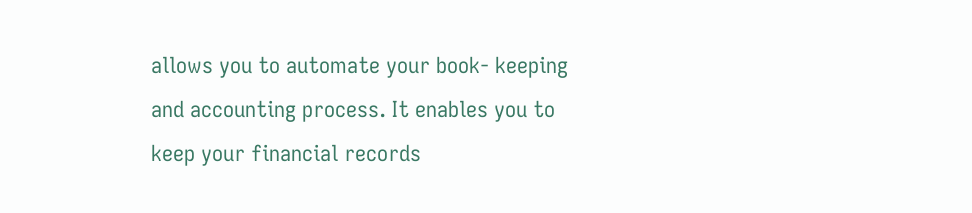allows you to automate your book- keeping and accounting process. It enables you to keep your financial records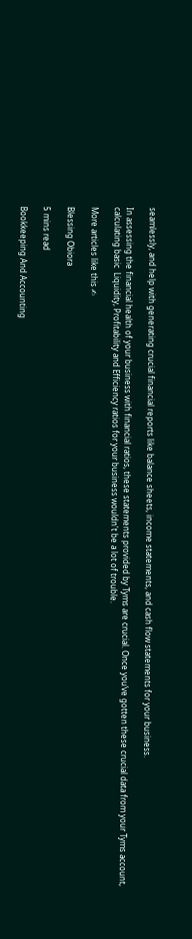seamlessly, and help with generating crucial financial reports like balance sheets, income statements, and cash flow statements for your business.

In assessing the financial health of your business with financial ratios, these statements provided by Tyms are crucial. Once you’ve gotten these crucial data from your Tyms account, calculating basic  Liquidity, Profitability and Efficiency ratios for your business wouldn't be a lot of trouble.

More articles like this ✍

Blessing Obiora

5 mins read

Bookkeeping And Accounting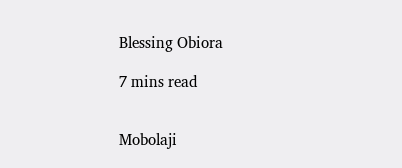Blessing Obiora

7 mins read


Mobolaji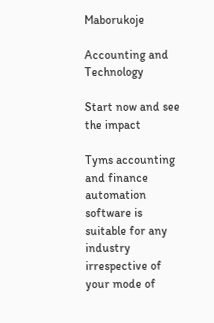Maborukoje

Accounting and Technology

Start now and see the impact

Tyms accounting and finance automation software is suitable for any industry irrespective of your mode of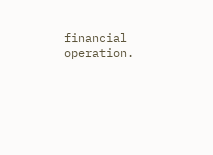financial operation.